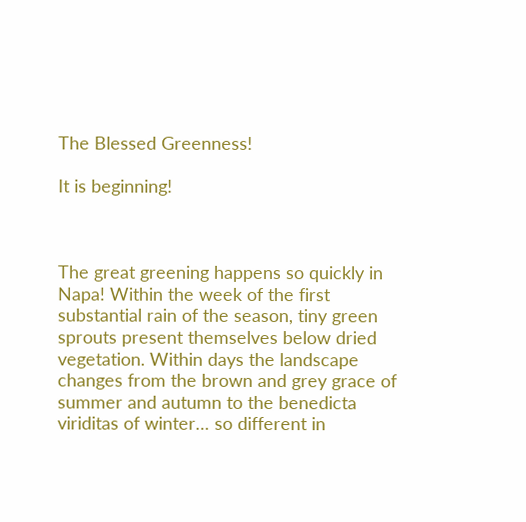The Blessed Greenness!

It is beginning!



The great greening happens so quickly in Napa! Within the week of the first substantial rain of the season, tiny green sprouts present themselves below dried vegetation. Within days the landscape changes from the brown and grey grace of summer and autumn to the benedicta viriditas of winter… so different in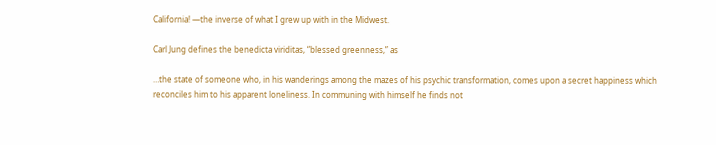California! —the inverse of what I grew up with in the Midwest.

Carl Jung defines the benedicta viriditas, “blessed greenness,” as

…the state of someone who, in his wanderings among the mazes of his psychic transformation, comes upon a secret happiness which reconciles him to his apparent loneliness. In communing with himself he finds not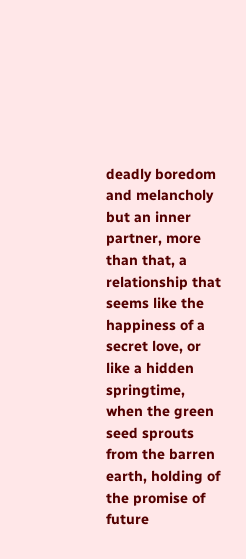deadly boredom and melancholy but an inner partner, more than that, a relationship that seems like the happiness of a secret love, or like a hidden springtime, when the green seed sprouts from the barren earth, holding of the promise of future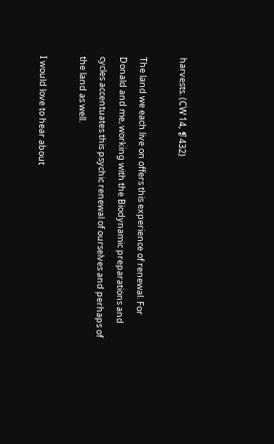harvests. (CW 14, ❡432)

The land we each live on offers this experience of renewal. For Donald and me, working with the Biodynamic preparations and cycles accentuates this psychic renewal of ourselves and perhaps of the land as well.

I would love to hear about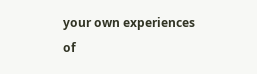your own experiences of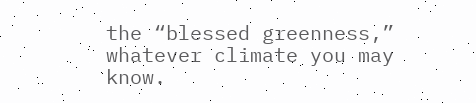the “blessed greenness,” whatever climate you may know.